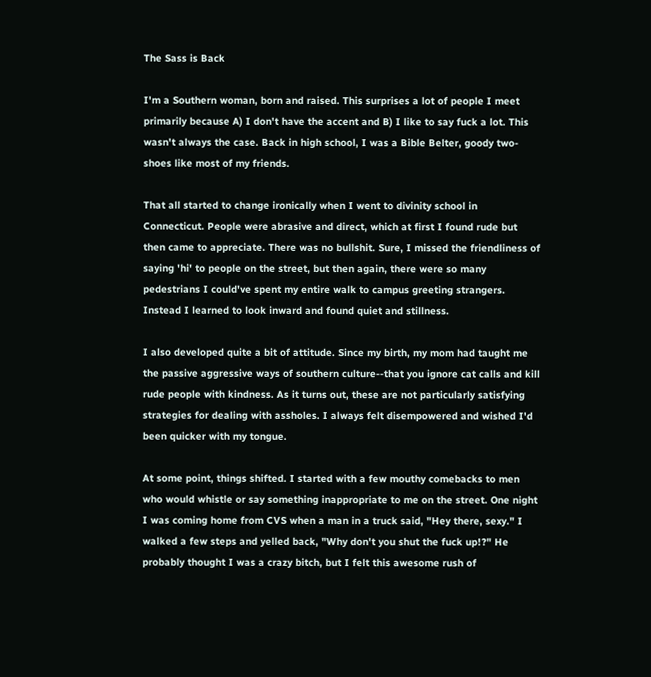The Sass is Back

I'm a Southern woman, born and raised. This surprises a lot of people I meet primarily because A) I don't have the accent and B) I like to say fuck a lot. This wasn't always the case. Back in high school, I was a Bible Belter, goody two-shoes like most of my friends.

That all started to change ironically when I went to divinity school in Connecticut. People were abrasive and direct, which at first I found rude but then came to appreciate. There was no bullshit. Sure, I missed the friendliness of saying 'hi' to people on the street, but then again, there were so many pedestrians I could've spent my entire walk to campus greeting strangers. Instead I learned to look inward and found quiet and stillness.

I also developed quite a bit of attitude. Since my birth, my mom had taught me the passive aggressive ways of southern culture--that you ignore cat calls and kill rude people with kindness. As it turns out, these are not particularly satisfying strategies for dealing with assholes. I always felt disempowered and wished I'd been quicker with my tongue.

At some point, things shifted. I started with a few mouthy comebacks to men who would whistle or say something inappropriate to me on the street. One night I was coming home from CVS when a man in a truck said, "Hey there, sexy." I walked a few steps and yelled back, "Why don't you shut the fuck up!?" He probably thought I was a crazy bitch, but I felt this awesome rush of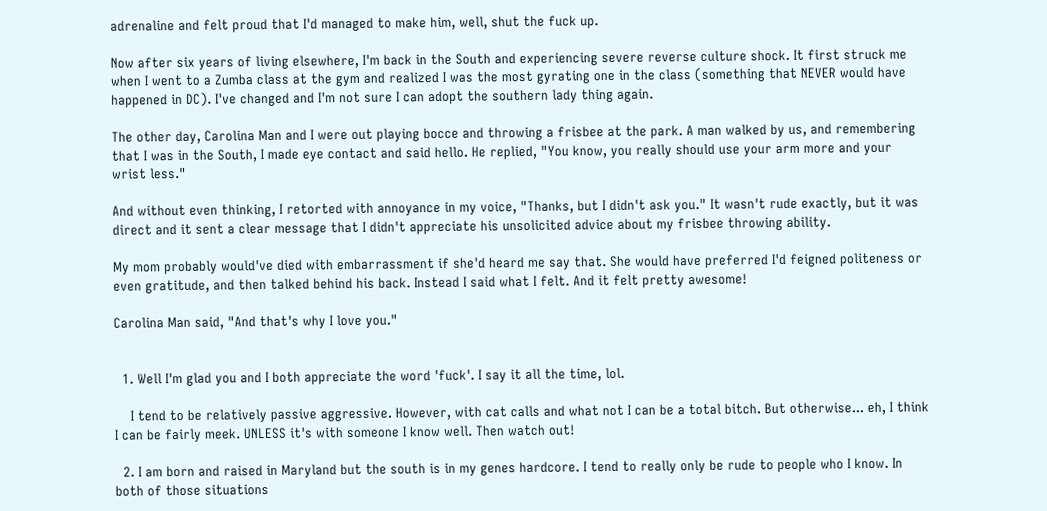adrenaline and felt proud that I'd managed to make him, well, shut the fuck up.

Now after six years of living elsewhere, I'm back in the South and experiencing severe reverse culture shock. It first struck me when I went to a Zumba class at the gym and realized I was the most gyrating one in the class (something that NEVER would have happened in DC). I've changed and I'm not sure I can adopt the southern lady thing again.

The other day, Carolina Man and I were out playing bocce and throwing a frisbee at the park. A man walked by us, and remembering that I was in the South, I made eye contact and said hello. He replied, "You know, you really should use your arm more and your wrist less."

And without even thinking, I retorted with annoyance in my voice, "Thanks, but I didn't ask you." It wasn't rude exactly, but it was direct and it sent a clear message that I didn't appreciate his unsolicited advice about my frisbee throwing ability.

My mom probably would've died with embarrassment if she'd heard me say that. She would have preferred I'd feigned politeness or even gratitude, and then talked behind his back. Instead I said what I felt. And it felt pretty awesome!

Carolina Man said, "And that's why I love you."


  1. Well I'm glad you and I both appreciate the word 'fuck'. I say it all the time, lol.

    I tend to be relatively passive aggressive. However, with cat calls and what not I can be a total bitch. But otherwise... eh, I think I can be fairly meek. UNLESS it's with someone I know well. Then watch out!

  2. I am born and raised in Maryland but the south is in my genes hardcore. I tend to really only be rude to people who I know. In both of those situations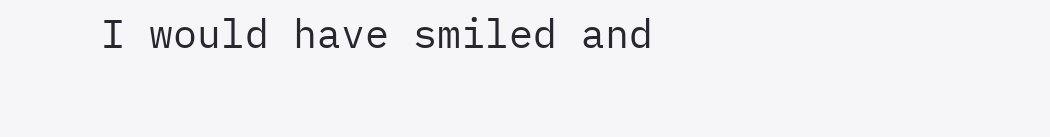I would have smiled and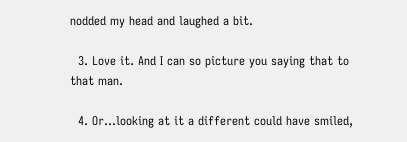nodded my head and laughed a bit.

  3. Love it. And I can so picture you saying that to that man.

  4. Or...looking at it a different could have smiled,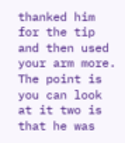thanked him for the tip and then used your arm more. The point is you can look at it two is that he was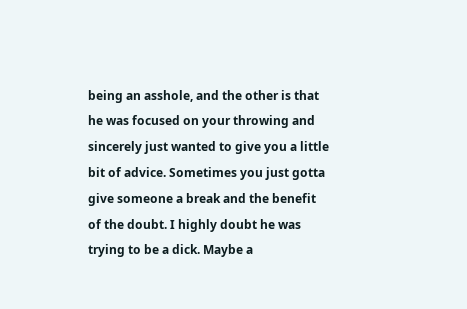being an asshole, and the other is that he was focused on your throwing and sincerely just wanted to give you a little bit of advice. Sometimes you just gotta give someone a break and the benefit of the doubt. I highly doubt he was trying to be a dick. Maybe a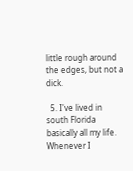little rough around the edges, but not a dick.

  5. I've lived in south Florida basically all my life. Whenever I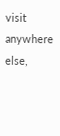visit anywhere else,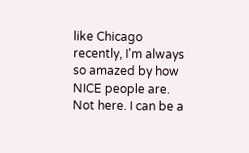like Chicago recently, I'm always so amazed by how NICE people are. Not here. I can be a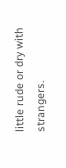little rude or dry with strangers.